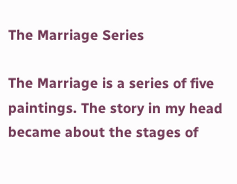The Marriage Series

The Marriage is a series of five paintings. The story in my head became about the stages of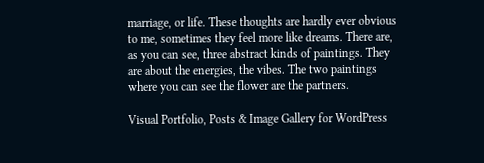marriage, or life. These thoughts are hardly ever obvious to me, sometimes they feel more like dreams. There are, as you can see, three abstract kinds of paintings. They are about the energies, the vibes. The two paintings where you can see the flower are the partners.

Visual Portfolio, Posts & Image Gallery for WordPress